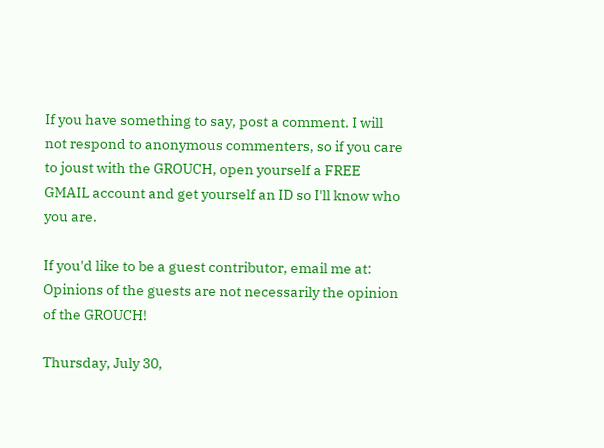If you have something to say, post a comment. I will not respond to anonymous commenters, so if you care to joust with the GROUCH, open yourself a FREE GMAIL account and get yourself an ID so I'll know who you are.

If you'd like to be a guest contributor, email me at:
Opinions of the guests are not necessarily the opinion of the GROUCH!

Thursday, July 30,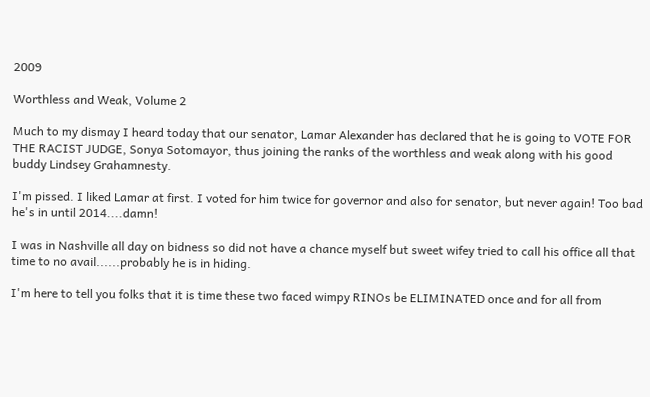2009

Worthless and Weak, Volume 2

Much to my dismay I heard today that our senator, Lamar Alexander has declared that he is going to VOTE FOR THE RACIST JUDGE, Sonya Sotomayor, thus joining the ranks of the worthless and weak along with his good buddy Lindsey Grahamnesty.

I'm pissed. I liked Lamar at first. I voted for him twice for governor and also for senator, but never again! Too bad he's in until 2014....damn!

I was in Nashville all day on bidness so did not have a chance myself but sweet wifey tried to call his office all that time to no avail......probably he is in hiding.

I'm here to tell you folks that it is time these two faced wimpy RINOs be ELIMINATED once and for all from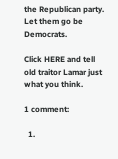the Republican party. Let them go be Democrats.

Click HERE and tell old traitor Lamar just what you think.

1 comment:

  1.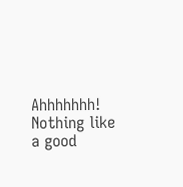Ahhhhhhh! Nothing like a good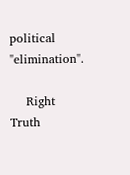political "elimination".

    Right Truth